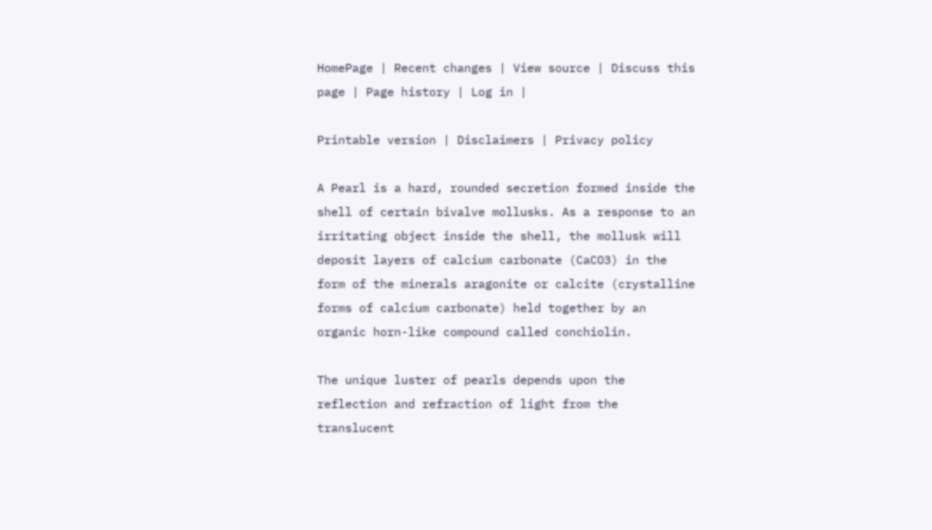HomePage | Recent changes | View source | Discuss this page | Page history | Log in |

Printable version | Disclaimers | Privacy policy

A Pearl is a hard, rounded secretion formed inside the shell of certain bivalve mollusks. As a response to an irritating object inside the shell, the mollusk will deposit layers of calcium carbonate (CaCO3) in the form of the minerals aragonite or calcite (crystalline forms of calcium carbonate) held together by an organic horn-like compound called conchiolin.

The unique luster of pearls depends upon the reflection and refraction of light from the translucent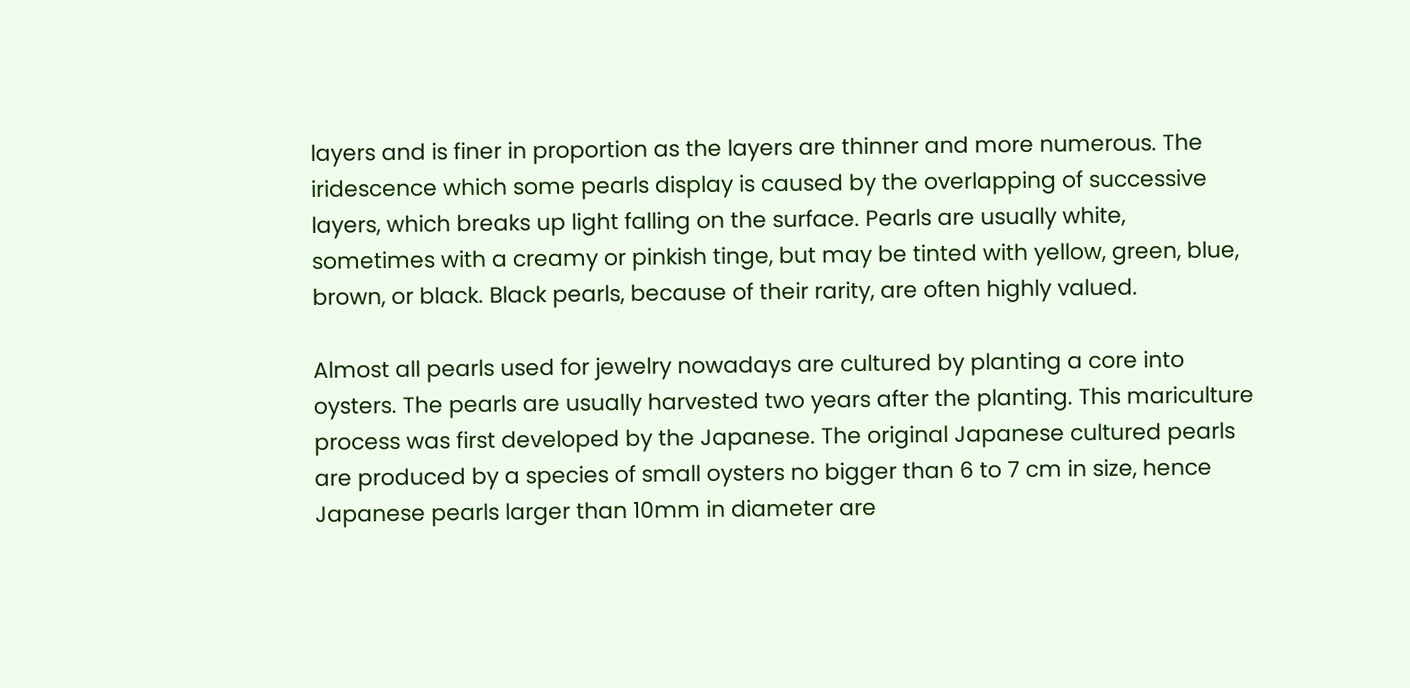layers and is finer in proportion as the layers are thinner and more numerous. The iridescence which some pearls display is caused by the overlapping of successive layers, which breaks up light falling on the surface. Pearls are usually white, sometimes with a creamy or pinkish tinge, but may be tinted with yellow, green, blue, brown, or black. Black pearls, because of their rarity, are often highly valued.

Almost all pearls used for jewelry nowadays are cultured by planting a core into oysters. The pearls are usually harvested two years after the planting. This mariculture process was first developed by the Japanese. The original Japanese cultured pearls are produced by a species of small oysters no bigger than 6 to 7 cm in size, hence Japanese pearls larger than 10mm in diameter are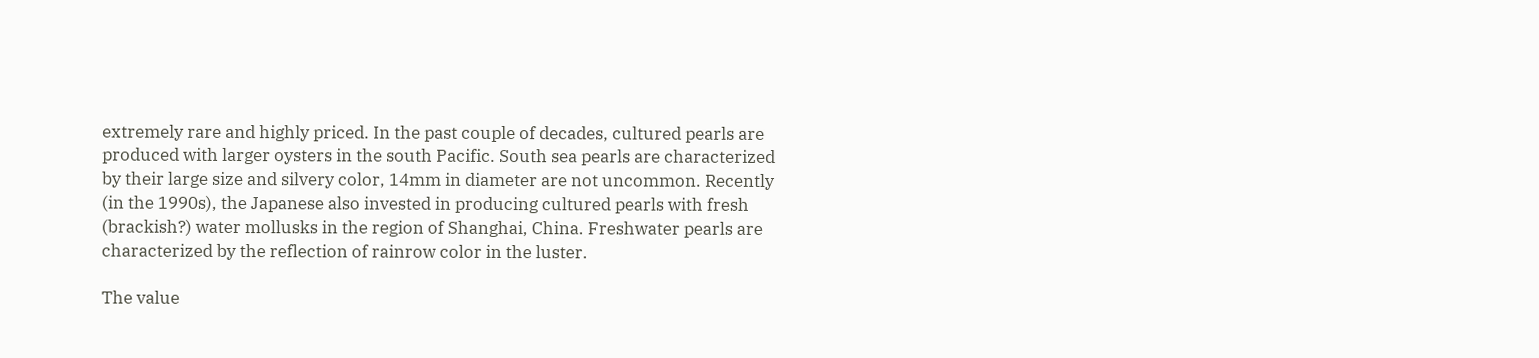extremely rare and highly priced. In the past couple of decades, cultured pearls are produced with larger oysters in the south Pacific. South sea pearls are characterized by their large size and silvery color, 14mm in diameter are not uncommon. Recently (in the 1990s), the Japanese also invested in producing cultured pearls with fresh (brackish?) water mollusks in the region of Shanghai, China. Freshwater pearls are characterized by the reflection of rainrow color in the luster.

The value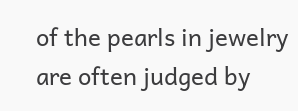of the pearls in jewelry are often judged by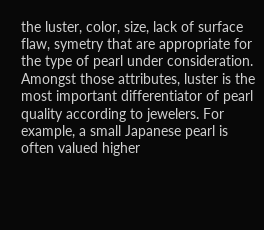the luster, color, size, lack of surface flaw, symetry that are appropriate for the type of pearl under consideration. Amongst those attributes, luster is the most important differentiator of pearl quality according to jewelers. For example, a small Japanese pearl is often valued higher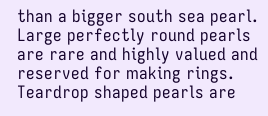than a bigger south sea pearl. Large perfectly round pearls are rare and highly valued and reserved for making rings. Teardrop shaped pearls are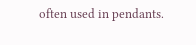often used in pendants.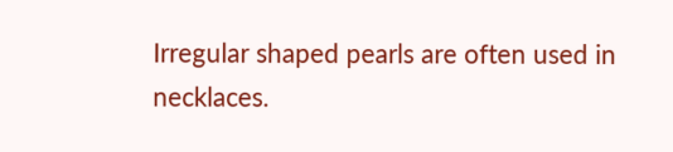Irregular shaped pearls are often used in necklaces.